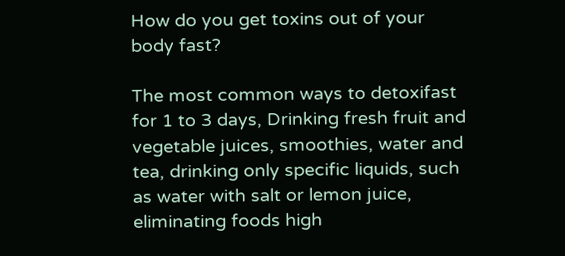How do you get toxins out of your body fast?

The most common ways to detoxifast for 1 to 3 days, Drinking fresh fruit and vegetable juices, smoothies, water and tea, drinking only specific liquids, such as water with salt or lemon juice, eliminating foods high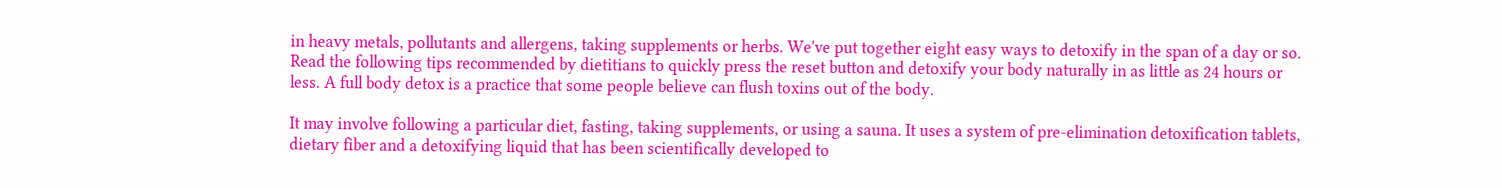in heavy metals, pollutants and allergens, taking supplements or herbs. We've put together eight easy ways to detoxify in the span of a day or so. Read the following tips recommended by dietitians to quickly press the reset button and detoxify your body naturally in as little as 24 hours or less. A full body detox is a practice that some people believe can flush toxins out of the body.

It may involve following a particular diet, fasting, taking supplements, or using a sauna. It uses a system of pre-elimination detoxification tablets, dietary fiber and a detoxifying liquid that has been scientifically developed to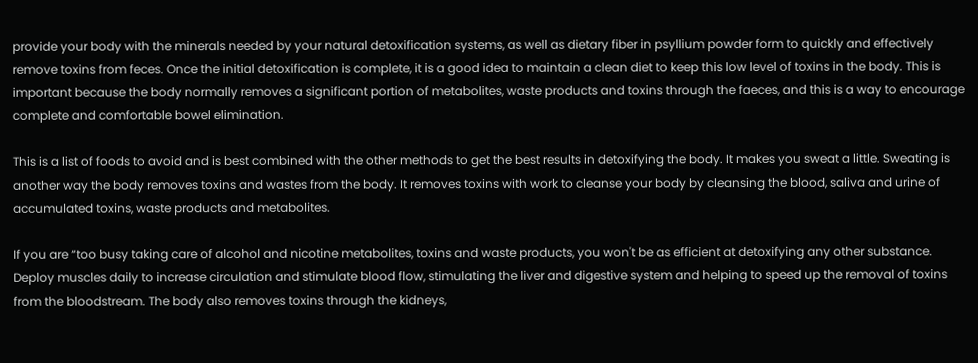provide your body with the minerals needed by your natural detoxification systems, as well as dietary fiber in psyllium powder form to quickly and effectively remove toxins from feces. Once the initial detoxification is complete, it is a good idea to maintain a clean diet to keep this low level of toxins in the body. This is important because the body normally removes a significant portion of metabolites, waste products and toxins through the faeces, and this is a way to encourage complete and comfortable bowel elimination.

This is a list of foods to avoid and is best combined with the other methods to get the best results in detoxifying the body. It makes you sweat a little. Sweating is another way the body removes toxins and wastes from the body. It removes toxins with work to cleanse your body by cleansing the blood, saliva and urine of accumulated toxins, waste products and metabolites.

If you are “too busy taking care of alcohol and nicotine metabolites, toxins and waste products, you won't be as efficient at detoxifying any other substance. Deploy muscles daily to increase circulation and stimulate blood flow, stimulating the liver and digestive system and helping to speed up the removal of toxins from the bloodstream. The body also removes toxins through the kidneys,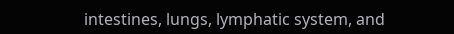intestines, lungs, lymphatic system, and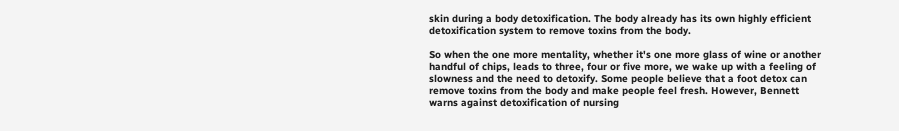skin during a body detoxification. The body already has its own highly efficient detoxification system to remove toxins from the body.

So when the one more mentality, whether it's one more glass of wine or another handful of chips, leads to three, four or five more, we wake up with a feeling of slowness and the need to detoxify. Some people believe that a foot detox can remove toxins from the body and make people feel fresh. However, Bennett warns against detoxification of nursing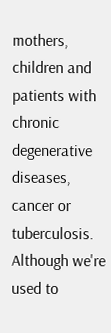mothers, children and patients with chronic degenerative diseases, cancer or tuberculosis. Although we're used to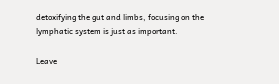detoxifying the gut and limbs, focusing on the lymphatic system is just as important.

Leave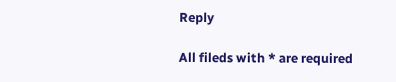Reply

All fileds with * are required